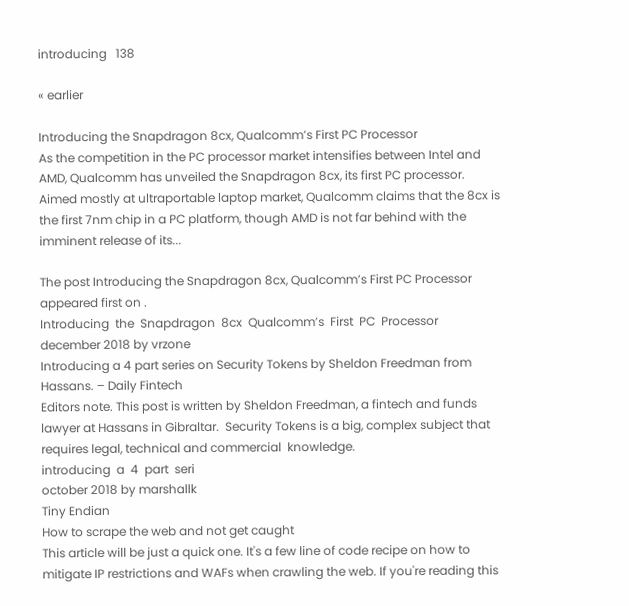introducing   138

« earlier

Introducing the Snapdragon 8cx, Qualcomm’s First PC Processor
As the competition in the PC processor market intensifies between Intel and AMD, Qualcomm has unveiled the Snapdragon 8cx, its first PC processor. Aimed mostly at ultraportable laptop market, Qualcomm claims that the 8cx is the first 7nm chip in a PC platform, though AMD is not far behind with the imminent release of its...

The post Introducing the Snapdragon 8cx, Qualcomm’s First PC Processor appeared first on .
Introducing  the  Snapdragon  8cx  Qualcomm’s  First  PC  Processor
december 2018 by vrzone
Introducing a 4 part series on Security Tokens by Sheldon Freedman from Hassans. – Daily Fintech
Editors note. This post is written by Sheldon Freedman, a fintech and funds lawyer at Hassans in Gibraltar.  Security Tokens is a big, complex subject that requires legal, technical and commercial  knowledge.
introducing  a  4  part  seri
october 2018 by marshallk
Tiny Endian
How to scrape the web and not get caught
This article will be just a quick one. It's a few line of code recipe on how to mitigate IP restrictions and WAFs when crawling the web. If you're reading this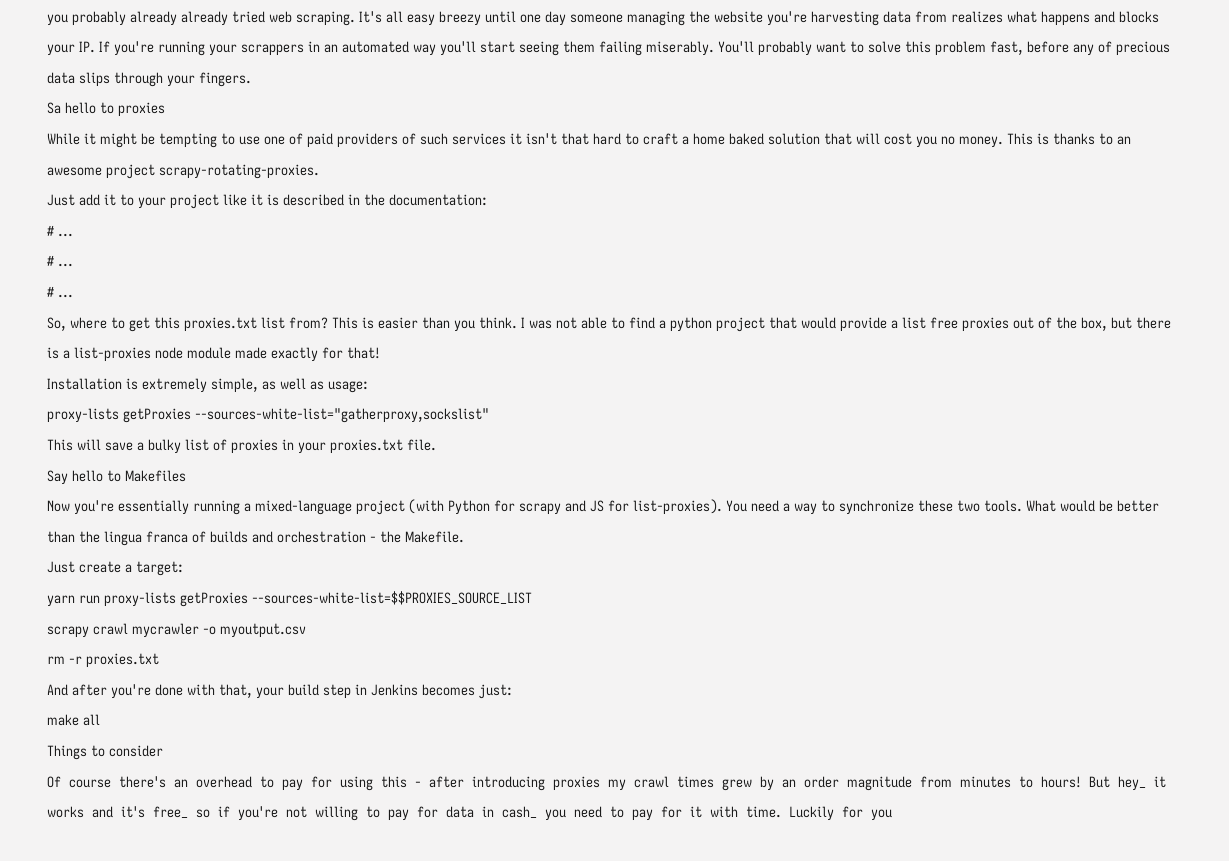you probably already already tried web scraping. It's all easy breezy until one day someone managing the website you're harvesting data from realizes what happens and blocks your IP. If you're running your scrappers in an automated way you'll start seeing them failing miserably. You'll probably want to solve this problem fast, before any of precious data slips through your fingers.
Sa hello to proxies
While it might be tempting to use one of paid providers of such services it isn't that hard to craft a home baked solution that will cost you no money. This is thanks to an awesome project scrapy-rotating-proxies.
Just add it to your project like it is described in the documentation:
# ...
# ...
# ...
So, where to get this proxies.txt list from? This is easier than you think. I was not able to find a python project that would provide a list free proxies out of the box, but there is a list-proxies node module made exactly for that!
Installation is extremely simple, as well as usage:
proxy-lists getProxies --sources-white-list="gatherproxy,sockslist"
This will save a bulky list of proxies in your proxies.txt file.
Say hello to Makefiles
Now you're essentially running a mixed-language project (with Python for scrapy and JS for list-proxies). You need a way to synchronize these two tools. What would be better than the lingua franca of builds and orchestration - the Makefile.
Just create a target:
yarn run proxy-lists getProxies --sources-white-list=$$PROXIES_SOURCE_LIST
scrapy crawl mycrawler -o myoutput.csv
rm -r proxies.txt
And after you're done with that, your build step in Jenkins becomes just:
make all
Things to consider
Of  course  there's  an  overhead  to  pay  for  using  this  -  after  introducing  proxies  my  crawl  times  grew  by  an  order  magnitude  from  minutes  to  hours!  But  hey_  it  works  and  it's  free_  so  if  you're  not  willing  to  pay  for  data  in  cash_  you  need  to  pay  for  it  with  time.  Luckily  for  you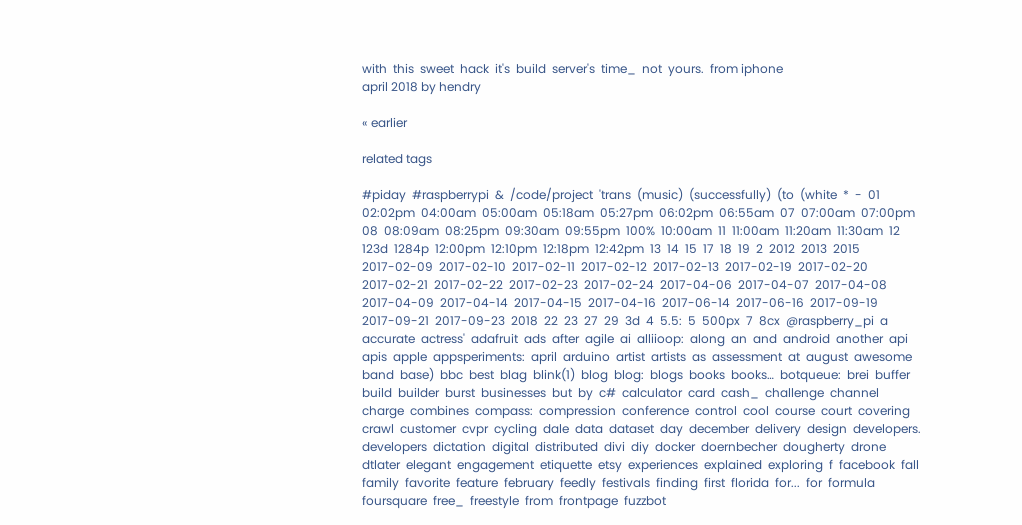with  this  sweet  hack  it's  build  server's  time_  not  yours.  from iphone
april 2018 by hendry

« earlier

related tags

#piday  #raspberrypi  &  /code/project  'trans  (music)  (successfully)  (to  (white  *  -  01  02:02pm  04:00am  05:00am  05:18am  05:27pm  06:02pm  06:55am  07  07:00am  07:00pm  08  08:09am  08:25pm  09:30am  09:55pm  100%  10:00am  11  11:00am  11:20am  11:30am  12  123d  1284p  12:00pm  12:10pm  12:18pm  12:42pm  13  14  15  17  18  19  2  2012  2013  2015  2017-02-09  2017-02-10  2017-02-11  2017-02-12  2017-02-13  2017-02-19  2017-02-20  2017-02-21  2017-02-22  2017-02-23  2017-02-24  2017-04-06  2017-04-07  2017-04-08  2017-04-09  2017-04-14  2017-04-15  2017-04-16  2017-06-14  2017-06-16  2017-09-19  2017-09-21  2017-09-23  2018  22  23  27  29  3d  4  5.5:  5  500px  7  8cx  @raspberry_pi  a  accurate  actress'  adafruit  ads  after  agile  ai  alliioop:  along  an  and  android  another  api  apis  apple  appsperiments:  april  arduino  artist  artists  as  assessment  at  august  awesome  band  base)  bbc  best  blag  blink(1)  blog  blog:  blogs  books  books…  botqueue:  brei  buffer  build  builder  burst  businesses  but  by  c#  calculator  card  cash_  challenge  channel  charge  combines  compass:  compression  conference  control  cool  course  court  covering  crawl  customer  cvpr  cycling  dale  data  dataset  day  december  delivery  design  developers.  developers  dictation  digital  distributed  divi  diy  docker  doernbecher  dougherty  drone  dtlater  elegant  engagement  etiquette  etsy  experiences  explained  exploring  f  facebook  fall  family  favorite  feature  february  feedly  festivals  finding  first  florida  for...  for  formula  foursquare  free_  freestyle  from  frontpage  fuzzbot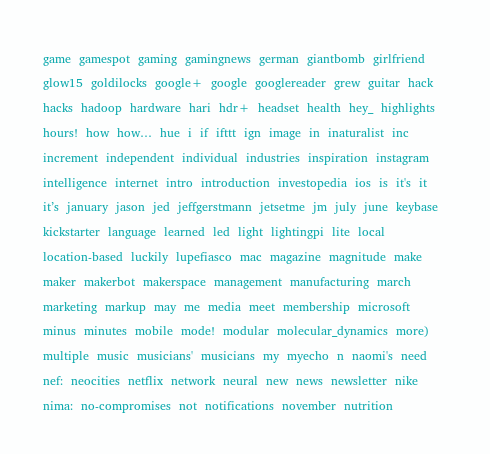game  gamespot  gaming  gamingnews  german  giantbomb  girlfriend  glow15  goldilocks  google+  google  googlereader  grew  guitar  hack  hacks  hadoop  hardware  hari  hdr+  headset  health  hey_  highlights  hours!  how  how…  hue  i  if  ifttt  ign  image  in  inaturalist  inc  increment  independent  individual  industries  inspiration  instagram  intelligence  internet  intro  introduction  investopedia  ios  is  it's  it  it’s  january  jason  jed  jeffgerstmann  jetsetme  jm  july  june  keybase  kickstarter  language  learned  led  light  lightingpi  lite  local  location-based  luckily  lupefiasco  mac  magazine  magnitude  make  maker  makerbot  makerspace  management  manufacturing  march  marketing  markup  may  me  media  meet  membership  microsoft  minus  minutes  mobile  mode!  modular  molecular_dynamics  more)  multiple  music  musicians'  musicians  my  myecho  n  naomi's  need  nef:  neocities  netflix  network  neural  new  news  newsletter  nike  nima:  no-compromises  not  notifications  november  nutrition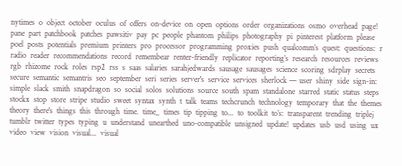nytimes  o  object  october  oculus  of  offers  on-device  on  open  options  order  organizations  osmo  overhead  page!  pane  part  patchbook  patches  pawsitiv  pay  pc  people  phantom  philips  photography  pi  pinterest  platform  please  poel  posts  potentials  premium  printers  pro  processor  programming  proxies  push  qualcomm’s  quest:  questions:  r  radio  reader  recommendations  record  remembear  renter-friendly  replicator  reporting’s  research  resources  reviews  rgb  rhizome  rock  roles  rsp2  rss  s  saas  salaries  sarahjedwards  sausage  sausages  science  scoring  sdrplay  secrets  secure  semantic  semantris  seo  september  seri  series  server's  service  services  sherlock — user  shiny  side  sign-in:  simple  slack  smith  snapdragon  so  social  solos  solutions  source  south  spam  standalone  starred  static  status  steps  stockx  stop  store  stripe  studio  sweet  syntax  synth  t  talk  teams  techcrunch  technology  temporary  that  the  themes  theory  there's  things  this  through  time.  time_  times  tip  tipping  to...  to  toolkit  to’s:  transparent  trending  triplej  tumblr  twitter  types  typing  u  understand  unearthed  uno-compatible  unsigned  update!  updates  usb  usd  using  ux  video  view  vision  visual...  visual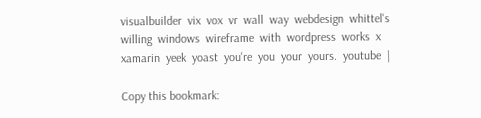visualbuilder  vix  vox  vr  wall  way  webdesign  whittel's  willing  windows  wireframe  with  wordpress  works  x  xamarin  yeek  yoast  you're  you  your  yours.  youtube  |

Copy this bookmark: